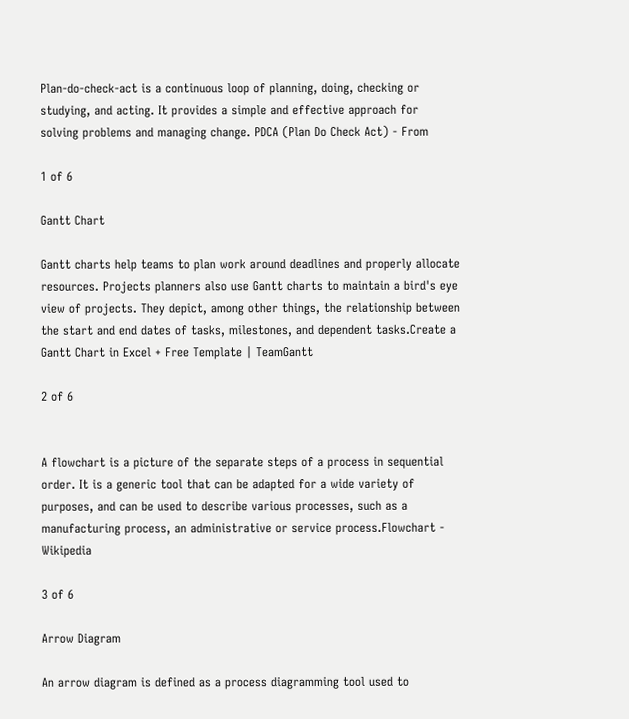Plan-do-check-act is a continuous loop of planning, doing, checking or studying, and acting. It provides a simple and effective approach for solving problems and managing change. PDCA (Plan Do Check Act) - From

1 of 6

Gantt Chart

Gantt charts help teams to plan work around deadlines and properly allocate resources. Projects planners also use Gantt charts to maintain a bird's eye view of projects. They depict, among other things, the relationship between the start and end dates of tasks, milestones, and dependent tasks.Create a Gantt Chart in Excel + Free Template | TeamGantt

2 of 6


A flowchart is a picture of the separate steps of a process in sequential order. It is a generic tool that can be adapted for a wide variety of purposes, and can be used to describe various processes, such as a manufacturing process, an administrative or service process.Flowchart - Wikipedia

3 of 6

Arrow Diagram

An arrow diagram is defined as a process diagramming tool used to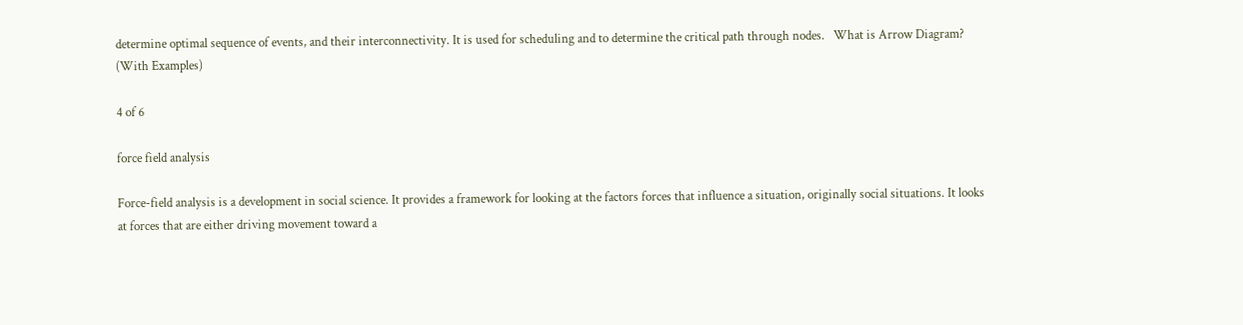determine optimal sequence of events, and their interconnectivity. It is used for scheduling and to determine the critical path through nodes.   What is Arrow Diagram? (With Examples)

4 of 6

force field analysis

Force-field analysis is a development in social science. It provides a framework for looking at the factors forces that influence a situation, originally social situations. It looks at forces that are either driving movement toward a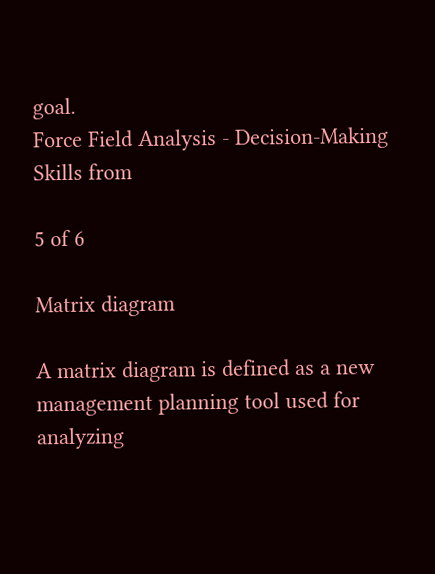goal.                                                                                  Force Field Analysis - Decision-Making Skills from

5 of 6

Matrix diagram

A matrix diagram is defined as a new management planning tool used for analyzing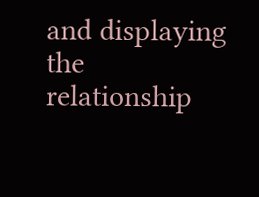and displaying the relationship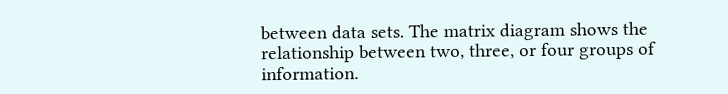between data sets. The matrix diagram shows the relationship between two, three, or four groups of information.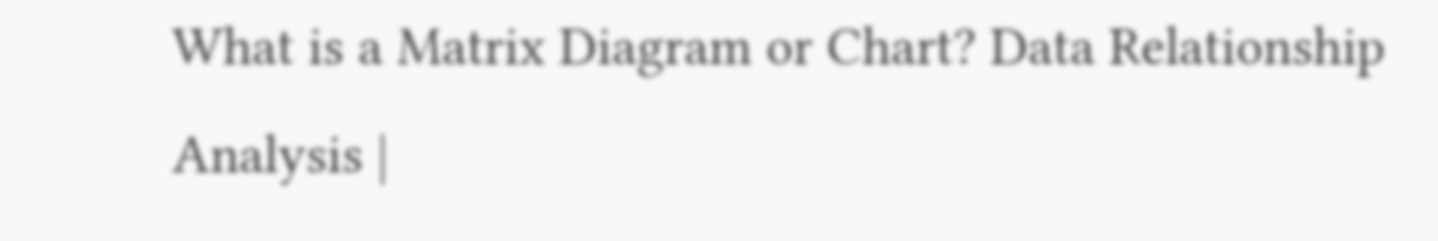What is a Matrix Diagram or Chart? Data Relationship Analysis |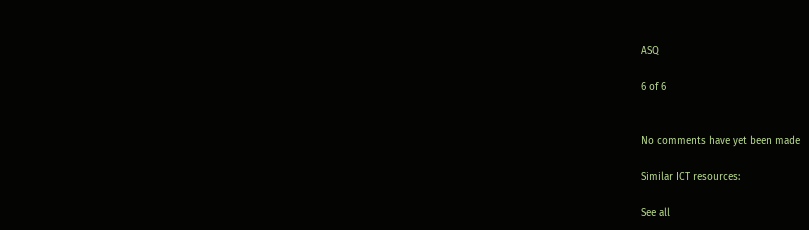ASQ

6 of 6


No comments have yet been made

Similar ICT resources:

See all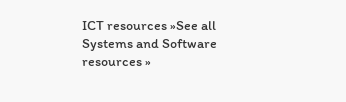ICT resources »See all Systems and Software resources »